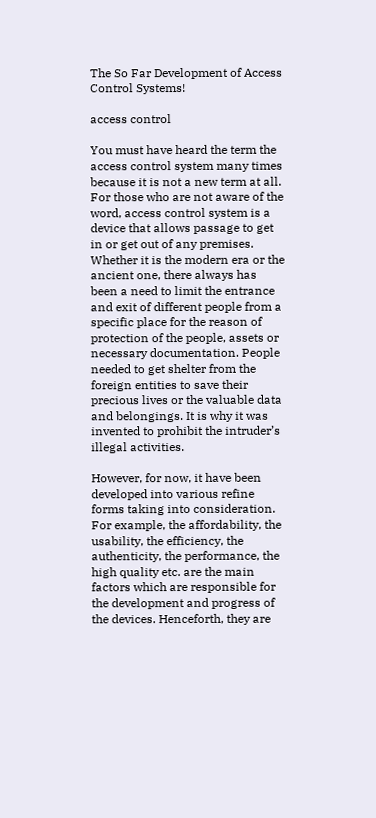The So Far Development of Access Control Systems!

access control

You must have heard the term the access control system many times because it is not a new term at all. For those who are not aware of the word, access control system is a device that allows passage to get in or get out of any premises. Whether it is the modern era or the ancient one, there always has been a need to limit the entrance and exit of different people from a specific place for the reason of protection of the people, assets or necessary documentation. People needed to get shelter from the foreign entities to save their precious lives or the valuable data and belongings. It is why it was invented to prohibit the intruder’s illegal activities.

However, for now, it have been developed into various refine forms taking into consideration. For example, the affordability, the usability, the efficiency, the authenticity, the performance, the high quality etc. are the main factors which are responsible for the development and progress of the devices. Henceforth, they are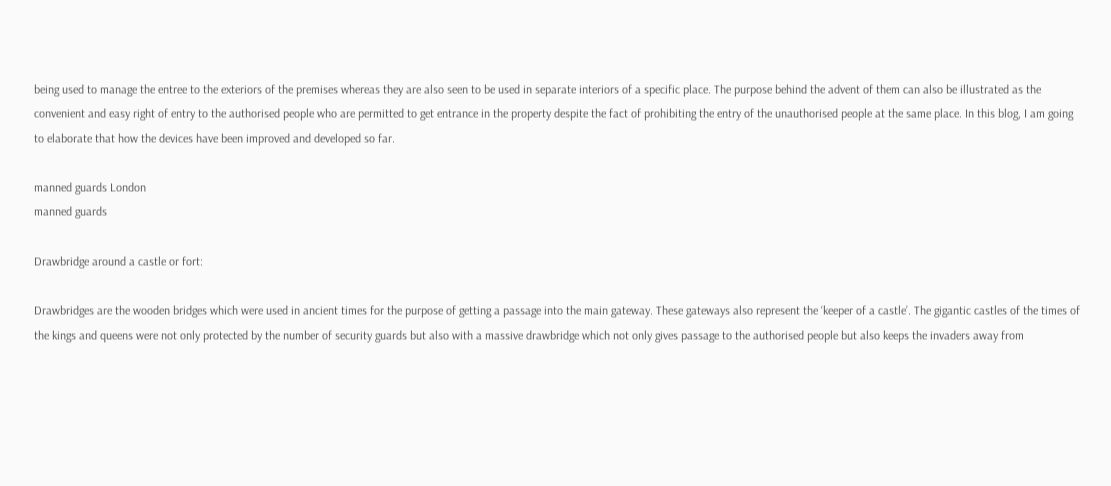being used to manage the entree to the exteriors of the premises whereas they are also seen to be used in separate interiors of a specific place. The purpose behind the advent of them can also be illustrated as the convenient and easy right of entry to the authorised people who are permitted to get entrance in the property despite the fact of prohibiting the entry of the unauthorised people at the same place. In this blog, I am going to elaborate that how the devices have been improved and developed so far.

manned guards London
manned guards

Drawbridge around a castle or fort:

Drawbridges are the wooden bridges which were used in ancient times for the purpose of getting a passage into the main gateway. These gateways also represent the ‘keeper of a castle’. The gigantic castles of the times of the kings and queens were not only protected by the number of security guards but also with a massive drawbridge which not only gives passage to the authorised people but also keeps the invaders away from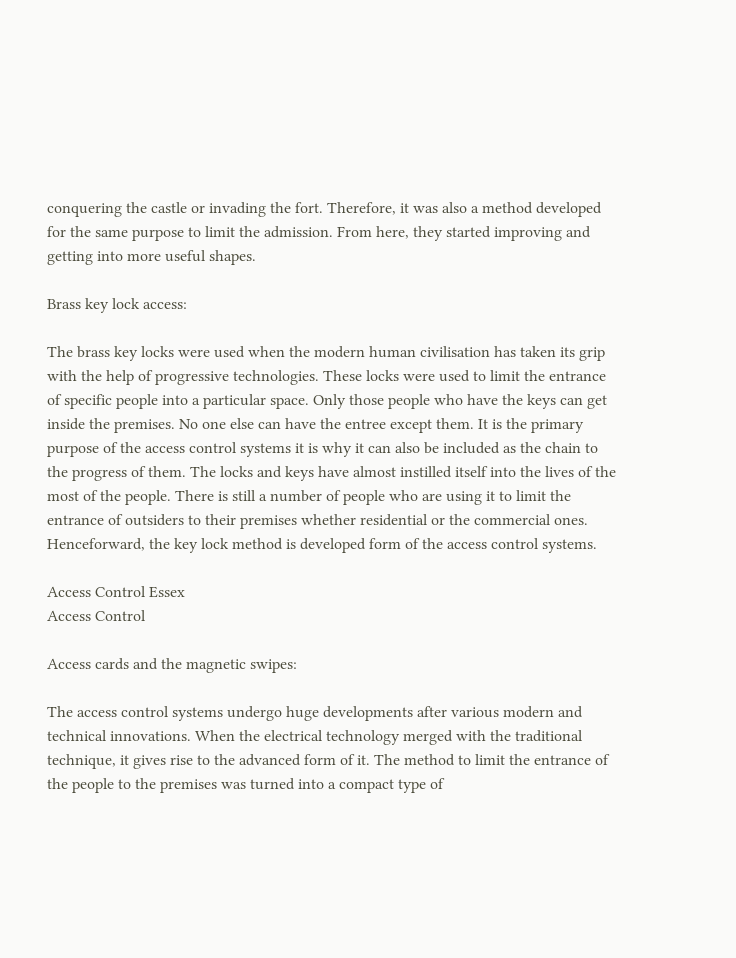conquering the castle or invading the fort. Therefore, it was also a method developed for the same purpose to limit the admission. From here, they started improving and getting into more useful shapes.

Brass key lock access:

The brass key locks were used when the modern human civilisation has taken its grip with the help of progressive technologies. These locks were used to limit the entrance of specific people into a particular space. Only those people who have the keys can get inside the premises. No one else can have the entree except them. It is the primary purpose of the access control systems it is why it can also be included as the chain to the progress of them. The locks and keys have almost instilled itself into the lives of the most of the people. There is still a number of people who are using it to limit the entrance of outsiders to their premises whether residential or the commercial ones. Henceforward, the key lock method is developed form of the access control systems.

Access Control Essex
Access Control

Access cards and the magnetic swipes:

The access control systems undergo huge developments after various modern and technical innovations. When the electrical technology merged with the traditional technique, it gives rise to the advanced form of it. The method to limit the entrance of the people to the premises was turned into a compact type of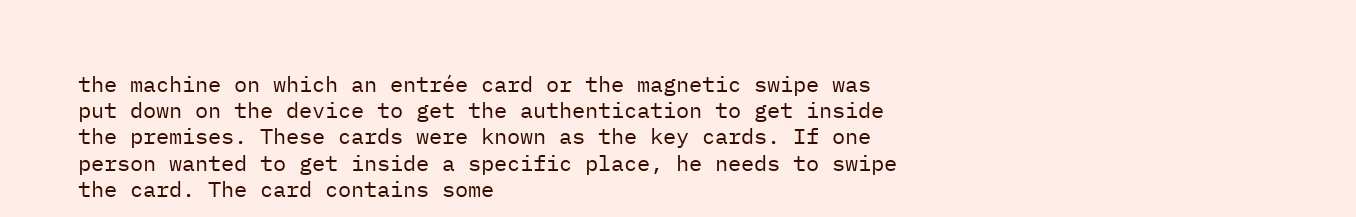the machine on which an entrée card or the magnetic swipe was put down on the device to get the authentication to get inside the premises. These cards were known as the key cards. If one person wanted to get inside a specific place, he needs to swipe the card. The card contains some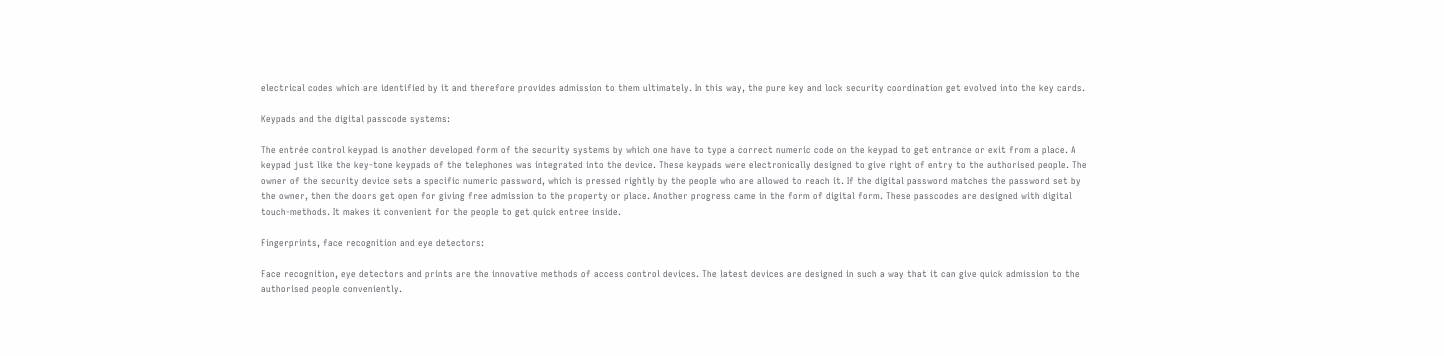electrical codes which are identified by it and therefore provides admission to them ultimately. In this way, the pure key and lock security coordination get evolved into the key cards.

Keypads and the digital passcode systems:

The entrée control keypad is another developed form of the security systems by which one have to type a correct numeric code on the keypad to get entrance or exit from a place. A keypad just like the key-tone keypads of the telephones was integrated into the device. These keypads were electronically designed to give right of entry to the authorised people. The owner of the security device sets a specific numeric password, which is pressed rightly by the people who are allowed to reach it. If the digital password matches the password set by the owner, then the doors get open for giving free admission to the property or place. Another progress came in the form of digital form. These passcodes are designed with digital touch-methods. It makes it convenient for the people to get quick entree inside.

Fingerprints, face recognition and eye detectors:

Face recognition, eye detectors and prints are the innovative methods of access control devices. The latest devices are designed in such a way that it can give quick admission to the authorised people conveniently.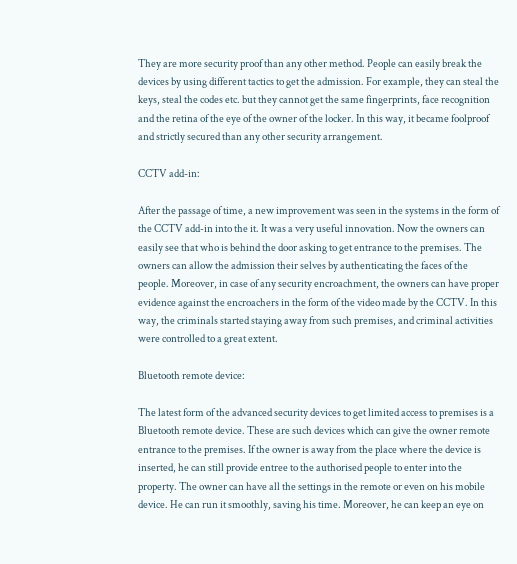They are more security proof than any other method. People can easily break the devices by using different tactics to get the admission. For example, they can steal the keys, steal the codes etc. but they cannot get the same fingerprints, face recognition and the retina of the eye of the owner of the locker. In this way, it became foolproof and strictly secured than any other security arrangement.

CCTV add-in:

After the passage of time, a new improvement was seen in the systems in the form of the CCTV add-in into the it. It was a very useful innovation. Now the owners can easily see that who is behind the door asking to get entrance to the premises. The owners can allow the admission their selves by authenticating the faces of the people. Moreover, in case of any security encroachment, the owners can have proper evidence against the encroachers in the form of the video made by the CCTV. In this way, the criminals started staying away from such premises, and criminal activities were controlled to a great extent.

Bluetooth remote device:

The latest form of the advanced security devices to get limited access to premises is a Bluetooth remote device. These are such devices which can give the owner remote entrance to the premises. If the owner is away from the place where the device is inserted, he can still provide entree to the authorised people to enter into the property. The owner can have all the settings in the remote or even on his mobile device. He can run it smoothly, saving his time. Moreover, he can keep an eye on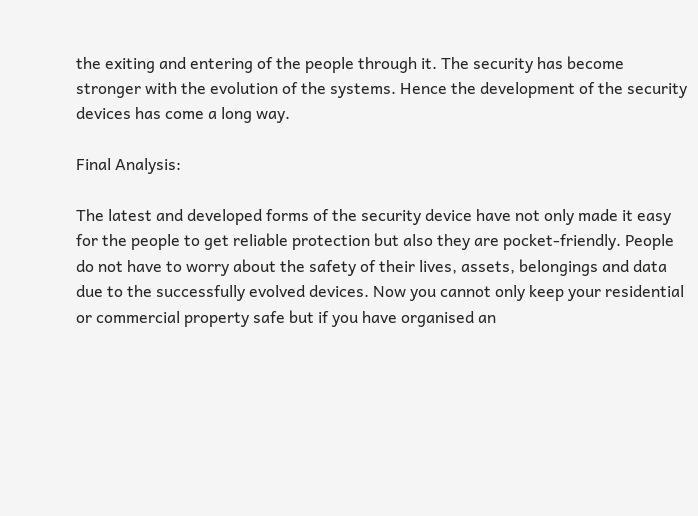the exiting and entering of the people through it. The security has become stronger with the evolution of the systems. Hence the development of the security devices has come a long way.

Final Analysis:

The latest and developed forms of the security device have not only made it easy for the people to get reliable protection but also they are pocket-friendly. People do not have to worry about the safety of their lives, assets, belongings and data due to the successfully evolved devices. Now you cannot only keep your residential or commercial property safe but if you have organised an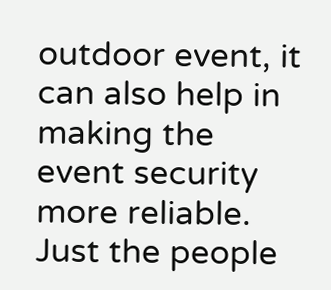outdoor event, it can also help in making the event security more reliable. Just the people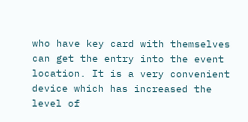who have key card with themselves can get the entry into the event location. It is a very convenient device which has increased the level of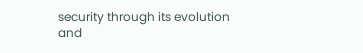security through its evolution and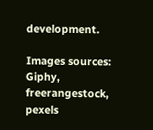development.

Images sources: Giphy, freerangestock, pexels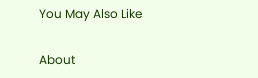You May Also Like

About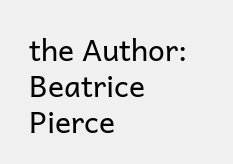the Author: Beatrice Pierce